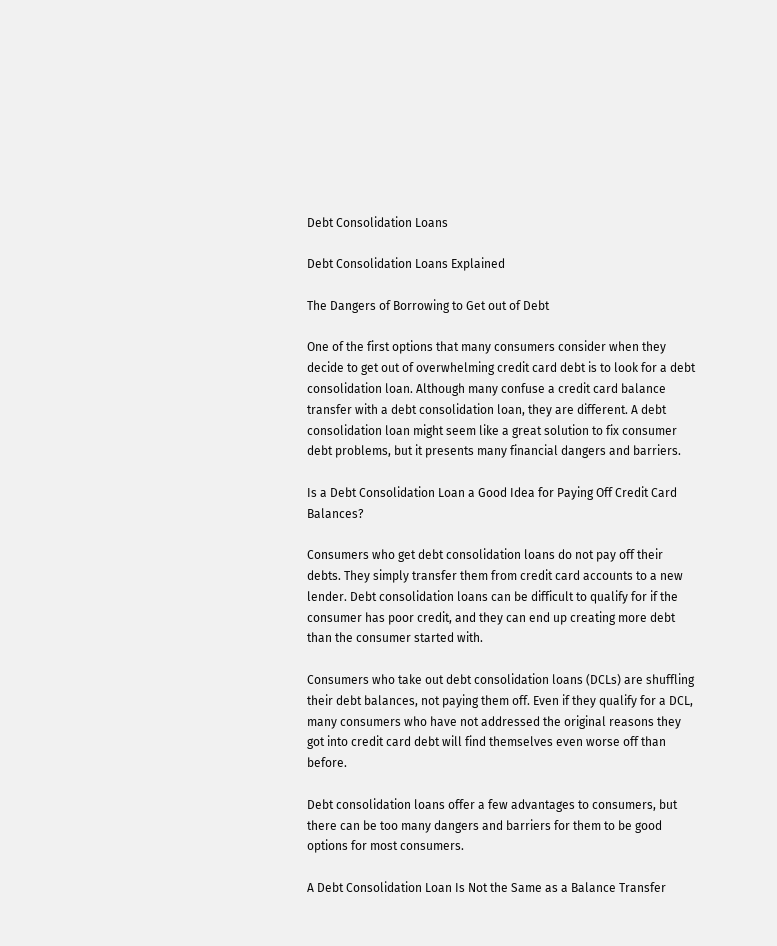Debt Consolidation Loans

Debt Consolidation Loans Explained

The Dangers of Borrowing to Get out of Debt

One of the first options that many consumers consider when they decide to get out of overwhelming credit card debt is to look for a debt consolidation loan. Although many confuse a credit card balance transfer with a debt consolidation loan, they are different. A debt consolidation loan might seem like a great solution to fix consumer debt problems, but it presents many financial dangers and barriers.

Is a Debt Consolidation Loan a Good Idea for Paying Off Credit Card Balances?

Consumers who get debt consolidation loans do not pay off their debts. They simply transfer them from credit card accounts to a new lender. Debt consolidation loans can be difficult to qualify for if the consumer has poor credit, and they can end up creating more debt than the consumer started with.

Consumers who take out debt consolidation loans (DCLs) are shuffling their debt balances, not paying them off. Even if they qualify for a DCL, many consumers who have not addressed the original reasons they got into credit card debt will find themselves even worse off than before.

Debt consolidation loans offer a few advantages to consumers, but there can be too many dangers and barriers for them to be good options for most consumers.

A Debt Consolidation Loan Is Not the Same as a Balance Transfer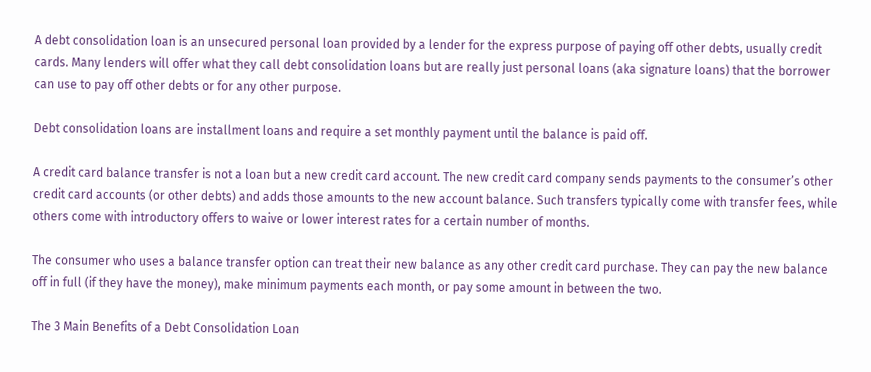A debt consolidation loan is an unsecured personal loan provided by a lender for the express purpose of paying off other debts, usually credit cards. Many lenders will offer what they call debt consolidation loans but are really just personal loans (aka signature loans) that the borrower can use to pay off other debts or for any other purpose.

Debt consolidation loans are installment loans and require a set monthly payment until the balance is paid off.

A credit card balance transfer is not a loan but a new credit card account. The new credit card company sends payments to the consumer’s other credit card accounts (or other debts) and adds those amounts to the new account balance. Such transfers typically come with transfer fees, while others come with introductory offers to waive or lower interest rates for a certain number of months.

The consumer who uses a balance transfer option can treat their new balance as any other credit card purchase. They can pay the new balance off in full (if they have the money), make minimum payments each month, or pay some amount in between the two.

The 3 Main Benefits of a Debt Consolidation Loan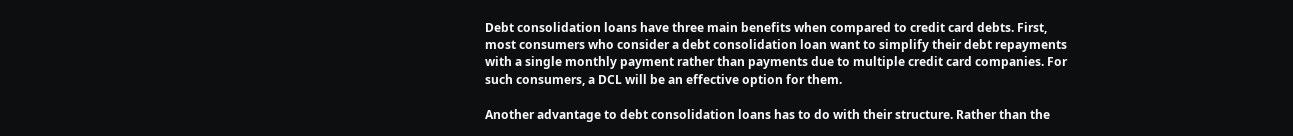Debt consolidation loans have three main benefits when compared to credit card debts. First, most consumers who consider a debt consolidation loan want to simplify their debt repayments with a single monthly payment rather than payments due to multiple credit card companies. For such consumers, a DCL will be an effective option for them.

Another advantage to debt consolidation loans has to do with their structure. Rather than the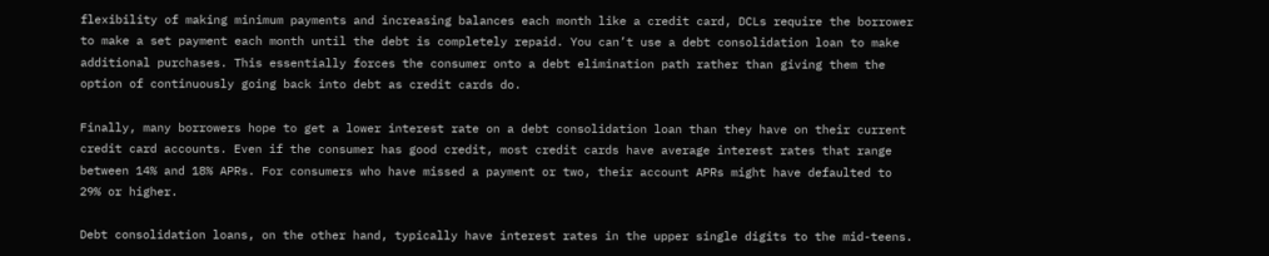flexibility of making minimum payments and increasing balances each month like a credit card, DCLs require the borrower to make a set payment each month until the debt is completely repaid. You can’t use a debt consolidation loan to make additional purchases. This essentially forces the consumer onto a debt elimination path rather than giving them the option of continuously going back into debt as credit cards do.

Finally, many borrowers hope to get a lower interest rate on a debt consolidation loan than they have on their current credit card accounts. Even if the consumer has good credit, most credit cards have average interest rates that range between 14% and 18% APRs. For consumers who have missed a payment or two, their account APRs might have defaulted to 29% or higher.

Debt consolidation loans, on the other hand, typically have interest rates in the upper single digits to the mid-teens.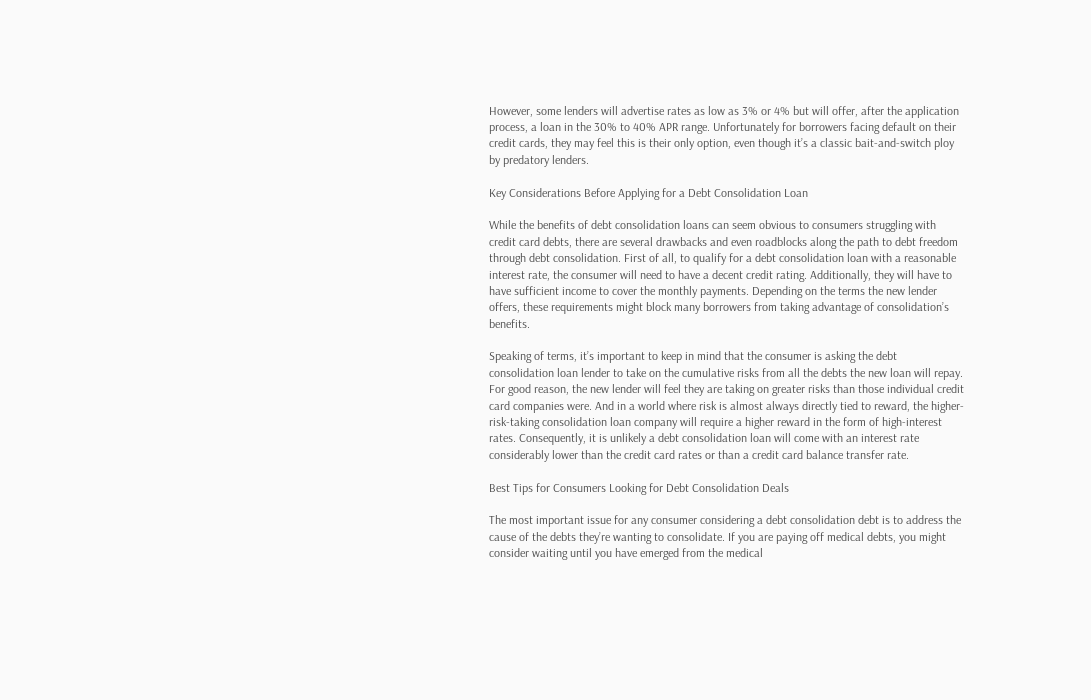However, some lenders will advertise rates as low as 3% or 4% but will offer, after the application process, a loan in the 30% to 40% APR range. Unfortunately for borrowers facing default on their credit cards, they may feel this is their only option, even though it’s a classic bait-and-switch ploy by predatory lenders.

Key Considerations Before Applying for a Debt Consolidation Loan

While the benefits of debt consolidation loans can seem obvious to consumers struggling with credit card debts, there are several drawbacks and even roadblocks along the path to debt freedom through debt consolidation. First of all, to qualify for a debt consolidation loan with a reasonable interest rate, the consumer will need to have a decent credit rating. Additionally, they will have to have sufficient income to cover the monthly payments. Depending on the terms the new lender offers, these requirements might block many borrowers from taking advantage of consolidation’s benefits.

Speaking of terms, it’s important to keep in mind that the consumer is asking the debt consolidation loan lender to take on the cumulative risks from all the debts the new loan will repay. For good reason, the new lender will feel they are taking on greater risks than those individual credit card companies were. And in a world where risk is almost always directly tied to reward, the higher-risk-taking consolidation loan company will require a higher reward in the form of high-interest rates. Consequently, it is unlikely a debt consolidation loan will come with an interest rate considerably lower than the credit card rates or than a credit card balance transfer rate.

Best Tips for Consumers Looking for Debt Consolidation Deals

The most important issue for any consumer considering a debt consolidation debt is to address the cause of the debts they’re wanting to consolidate. If you are paying off medical debts, you might consider waiting until you have emerged from the medical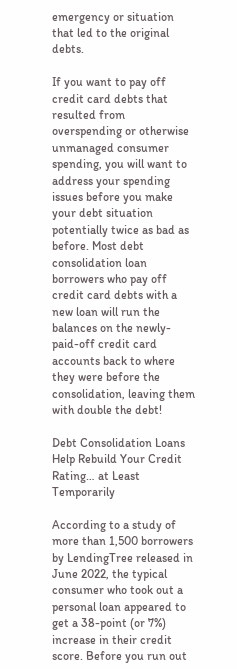emergency or situation that led to the original debts.

If you want to pay off credit card debts that resulted from overspending or otherwise unmanaged consumer spending, you will want to address your spending issues before you make your debt situation potentially twice as bad as before. Most debt consolidation loan borrowers who pay off credit card debts with a new loan will run the balances on the newly-paid-off credit card accounts back to where they were before the consolidation, leaving them with double the debt!

Debt Consolidation Loans Help Rebuild Your Credit Rating… at Least Temporarily

According to a study of more than 1,500 borrowers by LendingTree released in June 2022, the typical consumer who took out a personal loan appeared to get a 38-point (or 7%) increase in their credit score. Before you run out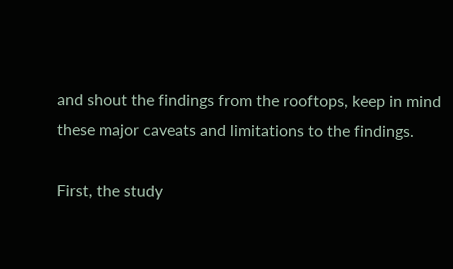and shout the findings from the rooftops, keep in mind these major caveats and limitations to the findings.

First, the study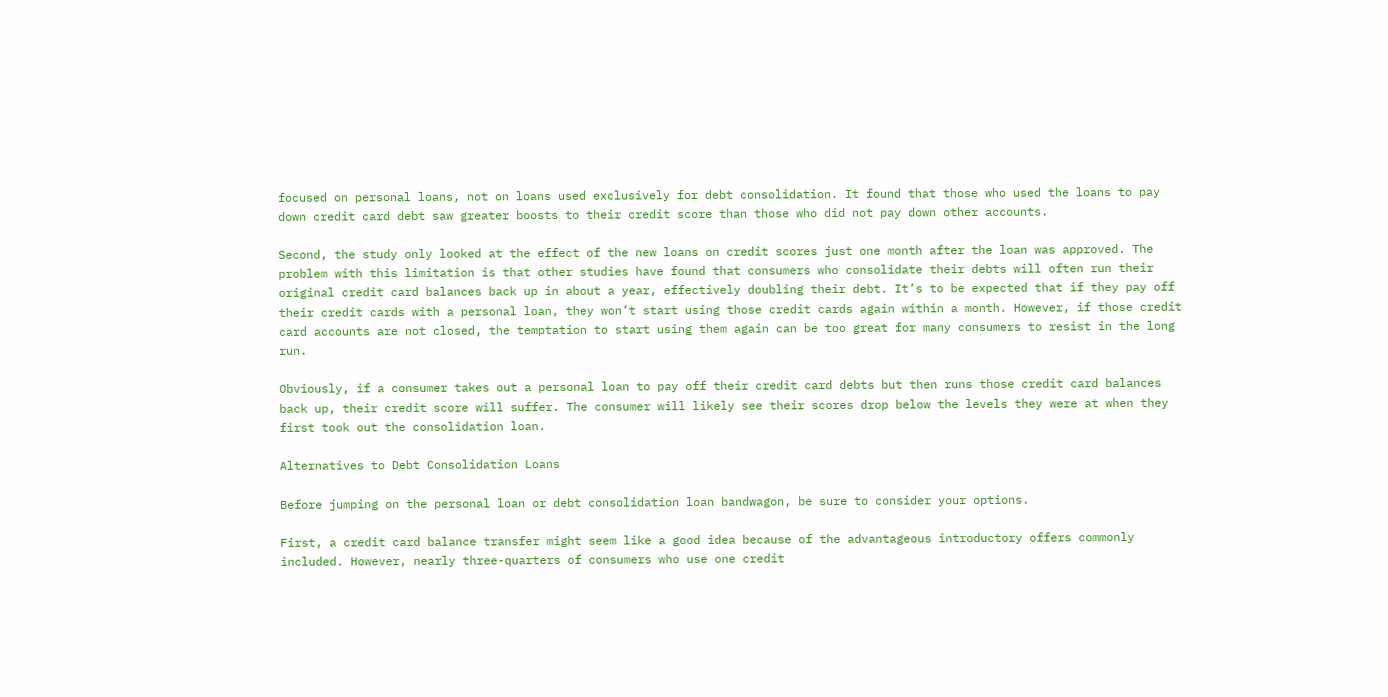focused on personal loans, not on loans used exclusively for debt consolidation. It found that those who used the loans to pay down credit card debt saw greater boosts to their credit score than those who did not pay down other accounts.

Second, the study only looked at the effect of the new loans on credit scores just one month after the loan was approved. The problem with this limitation is that other studies have found that consumers who consolidate their debts will often run their original credit card balances back up in about a year, effectively doubling their debt. It’s to be expected that if they pay off their credit cards with a personal loan, they won’t start using those credit cards again within a month. However, if those credit card accounts are not closed, the temptation to start using them again can be too great for many consumers to resist in the long run.

Obviously, if a consumer takes out a personal loan to pay off their credit card debts but then runs those credit card balances back up, their credit score will suffer. The consumer will likely see their scores drop below the levels they were at when they first took out the consolidation loan.

Alternatives to Debt Consolidation Loans

Before jumping on the personal loan or debt consolidation loan bandwagon, be sure to consider your options.

First, a credit card balance transfer might seem like a good idea because of the advantageous introductory offers commonly included. However, nearly three-quarters of consumers who use one credit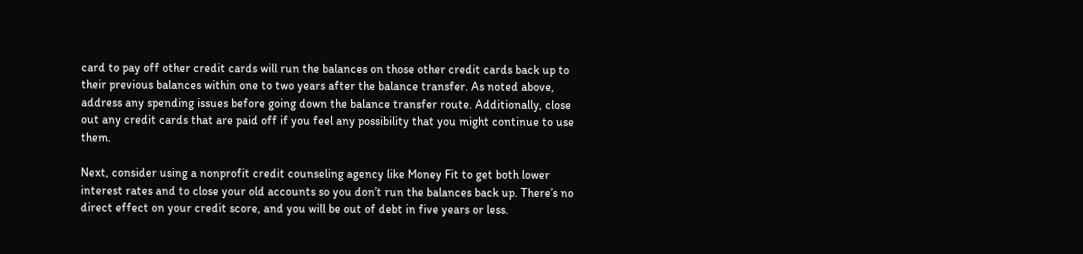card to pay off other credit cards will run the balances on those other credit cards back up to their previous balances within one to two years after the balance transfer. As noted above, address any spending issues before going down the balance transfer route. Additionally, close out any credit cards that are paid off if you feel any possibility that you might continue to use them.

Next, consider using a nonprofit credit counseling agency like Money Fit to get both lower interest rates and to close your old accounts so you don’t run the balances back up. There’s no direct effect on your credit score, and you will be out of debt in five years or less.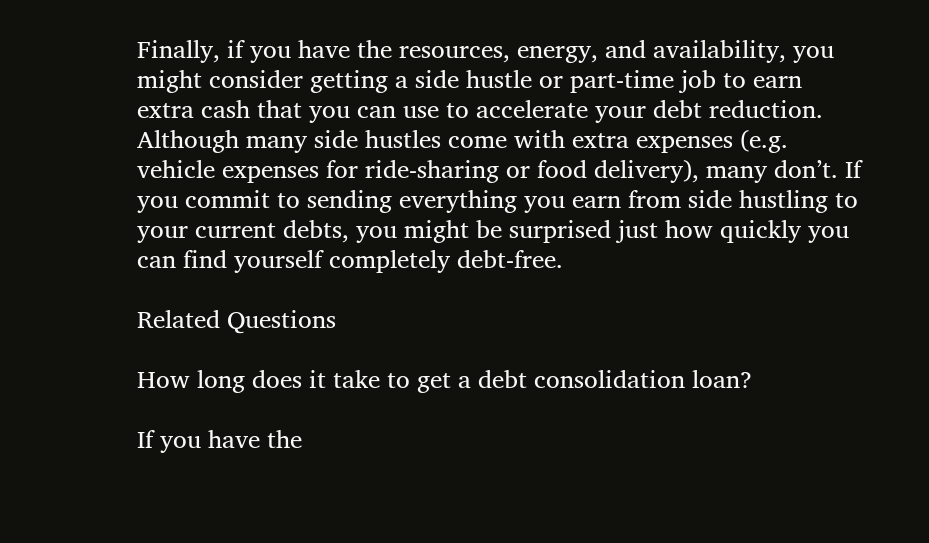Finally, if you have the resources, energy, and availability, you might consider getting a side hustle or part-time job to earn extra cash that you can use to accelerate your debt reduction. Although many side hustles come with extra expenses (e.g. vehicle expenses for ride-sharing or food delivery), many don’t. If you commit to sending everything you earn from side hustling to your current debts, you might be surprised just how quickly you can find yourself completely debt-free.

Related Questions

How long does it take to get a debt consolidation loan?

If you have the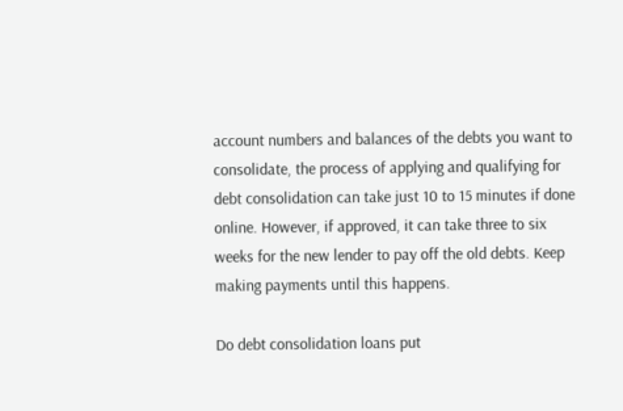account numbers and balances of the debts you want to consolidate, the process of applying and qualifying for debt consolidation can take just 10 to 15 minutes if done online. However, if approved, it can take three to six weeks for the new lender to pay off the old debts. Keep making payments until this happens.

Do debt consolidation loans put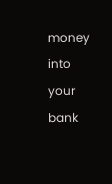money into your bank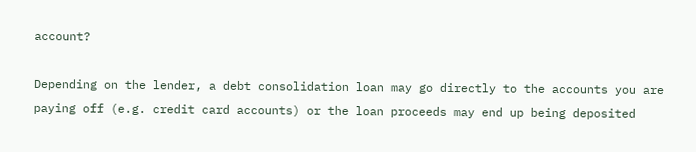account?

Depending on the lender, a debt consolidation loan may go directly to the accounts you are paying off (e.g. credit card accounts) or the loan proceeds may end up being deposited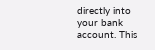directly into your bank account. This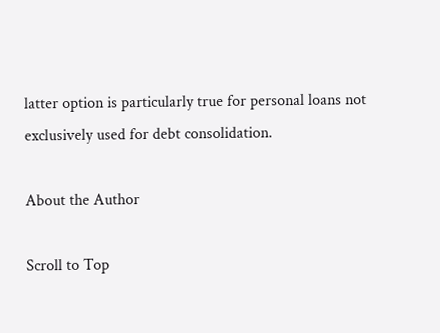latter option is particularly true for personal loans not exclusively used for debt consolidation.

About the Author

Scroll to Top